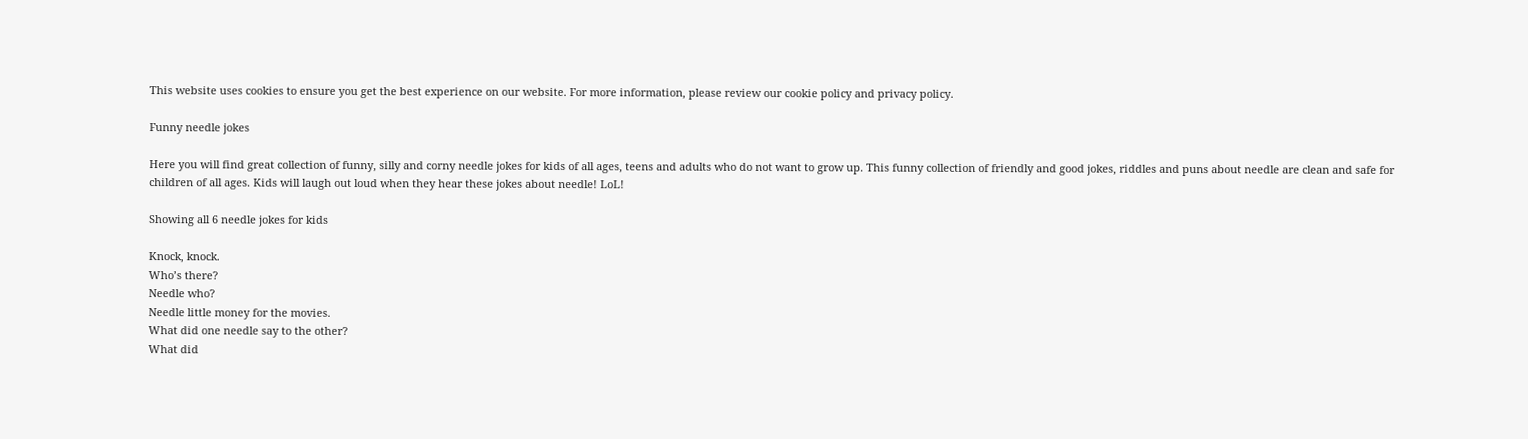This website uses cookies to ensure you get the best experience on our website. For more information, please review our cookie policy and privacy policy.

Funny needle jokes

Here you will find great collection of funny, silly and corny needle jokes for kids of all ages, teens and adults who do not want to grow up. This funny collection of friendly and good jokes, riddles and puns about needle are clean and safe for children of all ages. Kids will laugh out loud when they hear these jokes about needle! LoL!

Showing all 6 needle jokes for kids

Knock, knock.
Who’s there?
Needle who?
Needle little money for the movies.
What did one needle say to the other?
What did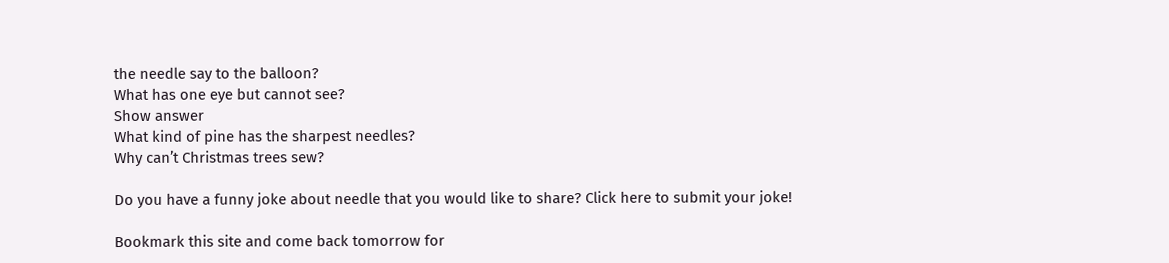the needle say to the balloon?
What has one eye but cannot see?
Show answer
What kind of pine has the sharpest needles?
Why can’t Christmas trees sew?

Do you have a funny joke about needle that you would like to share? Click here to submit your joke!

Bookmark this site and come back tomorrow for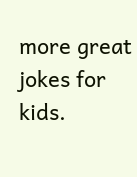more great jokes for kids.